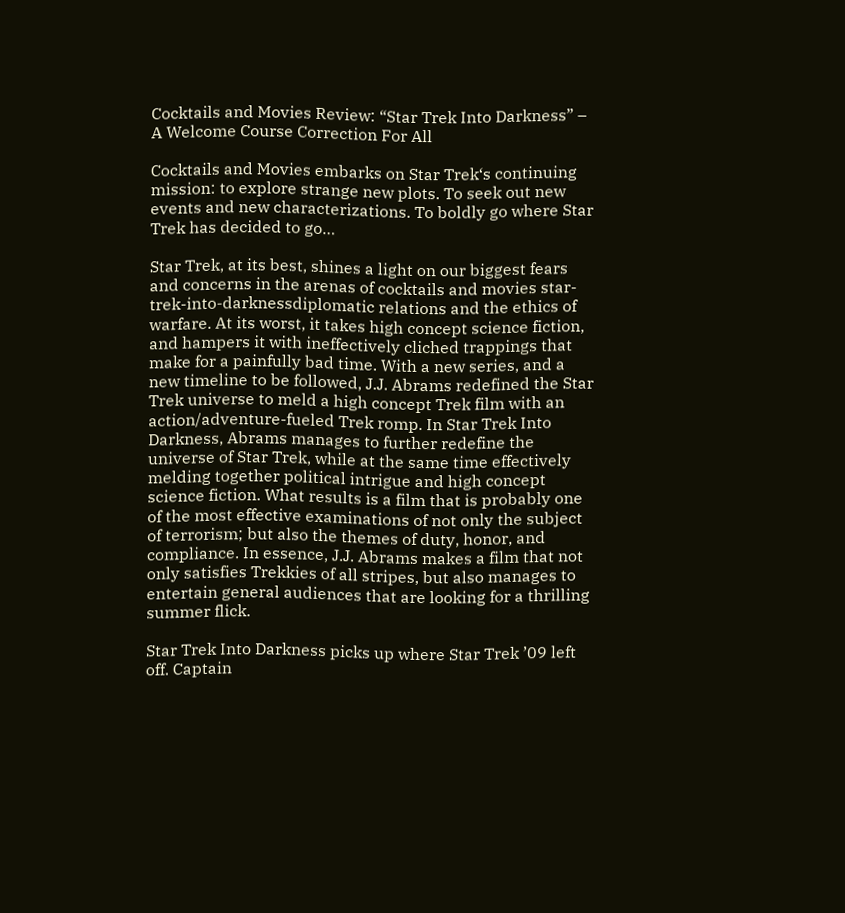Cocktails and Movies Review: “Star Trek Into Darkness” – A Welcome Course Correction For All

Cocktails and Movies embarks on Star Trek‘s continuing mission: to explore strange new plots. To seek out new events and new characterizations. To boldly go where Star Trek has decided to go…

Star Trek, at its best, shines a light on our biggest fears and concerns in the arenas of cocktails and movies star-trek-into-darknessdiplomatic relations and the ethics of warfare. At its worst, it takes high concept science fiction, and hampers it with ineffectively cliched trappings that make for a painfully bad time. With a new series, and a new timeline to be followed, J.J. Abrams redefined the Star Trek universe to meld a high concept Trek film with an action/adventure-fueled Trek romp. In Star Trek Into Darkness, Abrams manages to further redefine the universe of Star Trek, while at the same time effectively melding together political intrigue and high concept science fiction. What results is a film that is probably one of the most effective examinations of not only the subject of terrorism; but also the themes of duty, honor, and compliance. In essence, J.J. Abrams makes a film that not only satisfies Trekkies of all stripes, but also manages to entertain general audiences that are looking for a thrilling summer flick.

Star Trek Into Darkness picks up where Star Trek ’09 left off. Captain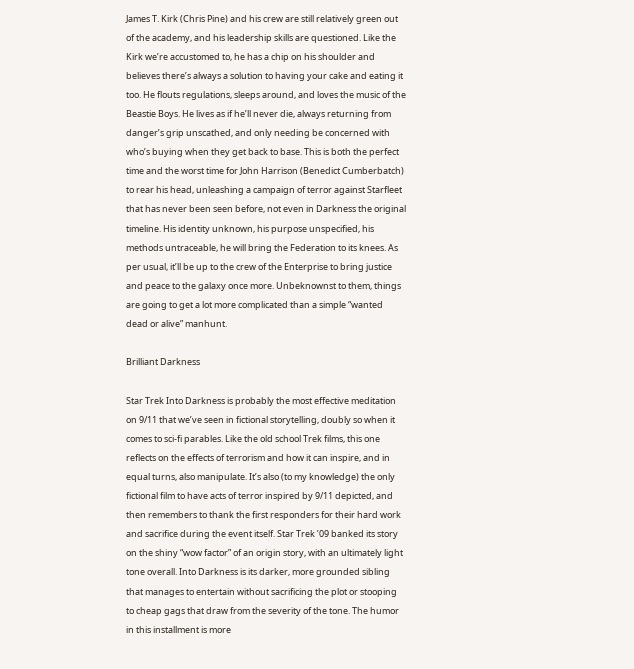James T. Kirk (Chris Pine) and his crew are still relatively green out of the academy, and his leadership skills are questioned. Like the Kirk we’re accustomed to, he has a chip on his shoulder and believes there’s always a solution to having your cake and eating it too. He flouts regulations, sleeps around, and loves the music of the Beastie Boys. He lives as if he’ll never die, always returning from danger’s grip unscathed, and only needing be concerned with who’s buying when they get back to base. This is both the perfect time and the worst time for John Harrison (Benedict Cumberbatch) to rear his head, unleashing a campaign of terror against Starfleet that has never been seen before, not even in Darkness the original timeline. His identity unknown, his purpose unspecified, his methods untraceable, he will bring the Federation to its knees. As per usual, it’ll be up to the crew of the Enterprise to bring justice and peace to the galaxy once more. Unbeknownst to them, things are going to get a lot more complicated than a simple “wanted dead or alive” manhunt.

Brilliant Darkness

Star Trek Into Darkness is probably the most effective meditation on 9/11 that we’ve seen in fictional storytelling, doubly so when it comes to sci-fi parables. Like the old school Trek films, this one reflects on the effects of terrorism and how it can inspire, and in equal turns, also manipulate. It’s also (to my knowledge) the only fictional film to have acts of terror inspired by 9/11 depicted, and then remembers to thank the first responders for their hard work and sacrifice during the event itself. Star Trek ’09 banked its story on the shiny “wow factor” of an origin story, with an ultimately light tone overall. Into Darkness is its darker, more grounded sibling that manages to entertain without sacrificing the plot or stooping to cheap gags that draw from the severity of the tone. The humor in this installment is more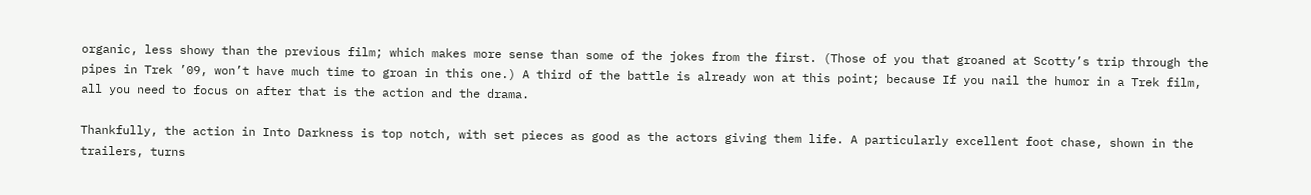organic, less showy than the previous film; which makes more sense than some of the jokes from the first. (Those of you that groaned at Scotty’s trip through the pipes in Trek ’09, won’t have much time to groan in this one.) A third of the battle is already won at this point; because If you nail the humor in a Trek film, all you need to focus on after that is the action and the drama.

Thankfully, the action in Into Darkness is top notch, with set pieces as good as the actors giving them life. A particularly excellent foot chase, shown in the trailers, turns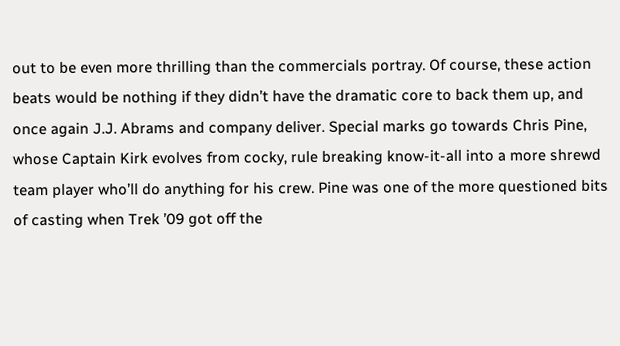out to be even more thrilling than the commercials portray. Of course, these action beats would be nothing if they didn’t have the dramatic core to back them up, and once again J.J. Abrams and company deliver. Special marks go towards Chris Pine, whose Captain Kirk evolves from cocky, rule breaking know-it-all into a more shrewd team player who’ll do anything for his crew. Pine was one of the more questioned bits of casting when Trek ’09 got off the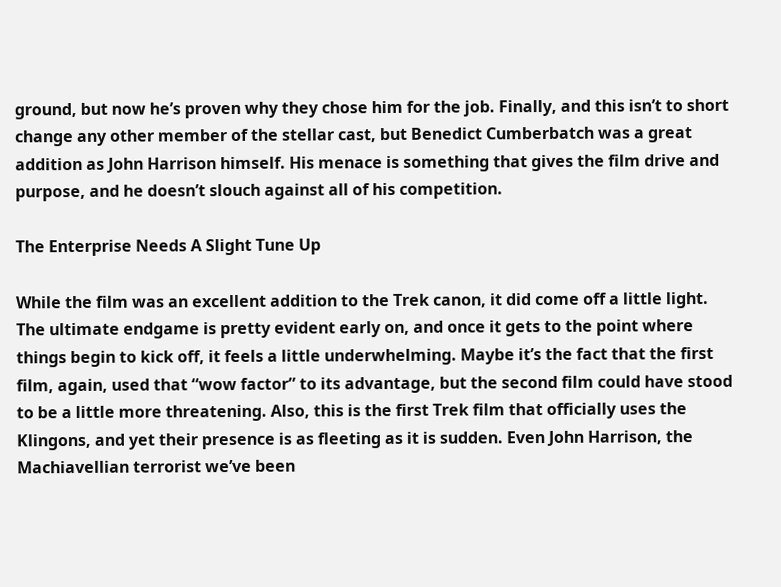ground, but now he’s proven why they chose him for the job. Finally, and this isn’t to short change any other member of the stellar cast, but Benedict Cumberbatch was a great addition as John Harrison himself. His menace is something that gives the film drive and purpose, and he doesn’t slouch against all of his competition.

The Enterprise Needs A Slight Tune Up

While the film was an excellent addition to the Trek canon, it did come off a little light. The ultimate endgame is pretty evident early on, and once it gets to the point where things begin to kick off, it feels a little underwhelming. Maybe it’s the fact that the first film, again, used that “wow factor” to its advantage, but the second film could have stood to be a little more threatening. Also, this is the first Trek film that officially uses the Klingons, and yet their presence is as fleeting as it is sudden. Even John Harrison, the Machiavellian terrorist we’ve been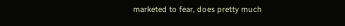marketed to fear, does pretty much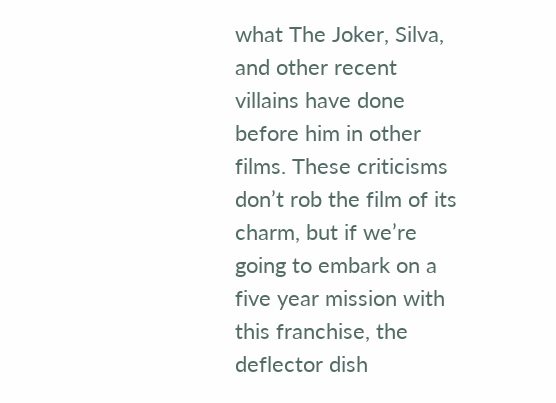what The Joker, Silva, and other recent villains have done before him in other films. These criticisms don’t rob the film of its charm, but if we’re going to embark on a five year mission with this franchise, the deflector dish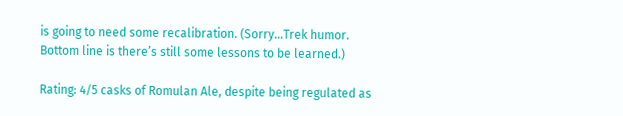is going to need some recalibration. (Sorry…Trek humor. Bottom line is there’s still some lessons to be learned.)

Rating: 4/5 casks of Romulan Ale, despite being regulated as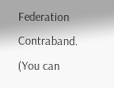Federation Contraband. (You can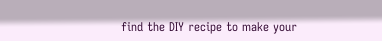find the DIY recipe to make your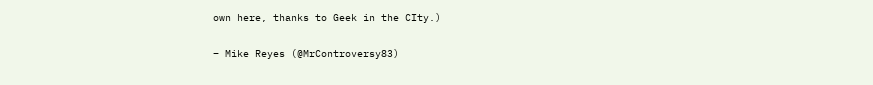own here, thanks to Geek in the CIty.)

– Mike Reyes (@MrControversy83)